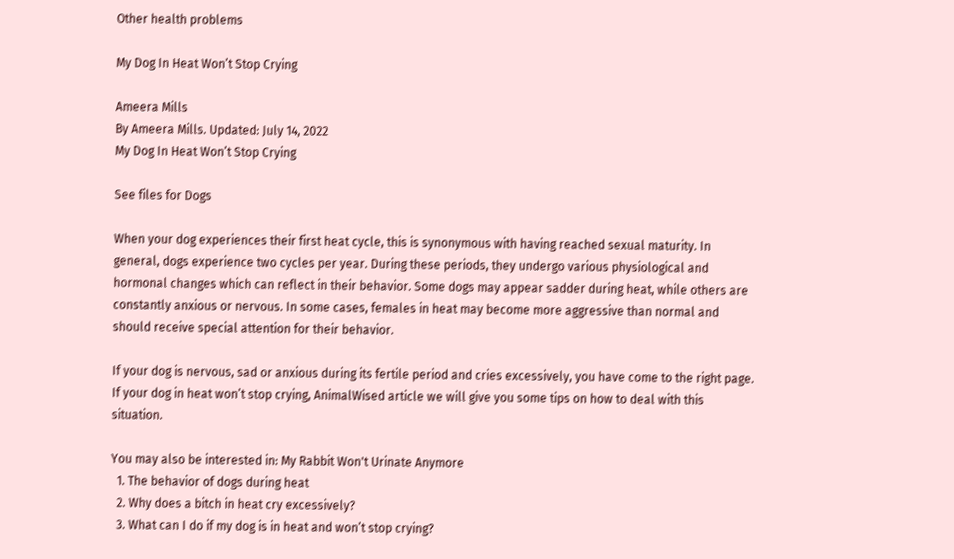Other health problems

My Dog In Heat Won’t Stop Crying

Ameera Mills
By Ameera Mills. Updated: July 14, 2022
My Dog In Heat Won’t Stop Crying

See files for Dogs

When your dog experiences their first heat cycle, this is synonymous with having reached sexual maturity. In general, dogs experience two cycles per year. During these periods, they undergo various physiological and hormonal changes which can reflect in their behavior. Some dogs may appear sadder during heat, while others are constantly anxious or nervous. In some cases, females in heat may become more aggressive than normal and should receive special attention for their behavior.

If your dog is nervous, sad or anxious during its fertile period and cries excessively, you have come to the right page. If your dog in heat won’t stop crying, AnimalWised article we will give you some tips on how to deal with this situation.

You may also be interested in: My Rabbit Won't Urinate Anymore
  1. The behavior of dogs during heat
  2. Why does a bitch in heat cry excessively?
  3. What can I do if my dog is in heat and won’t stop crying?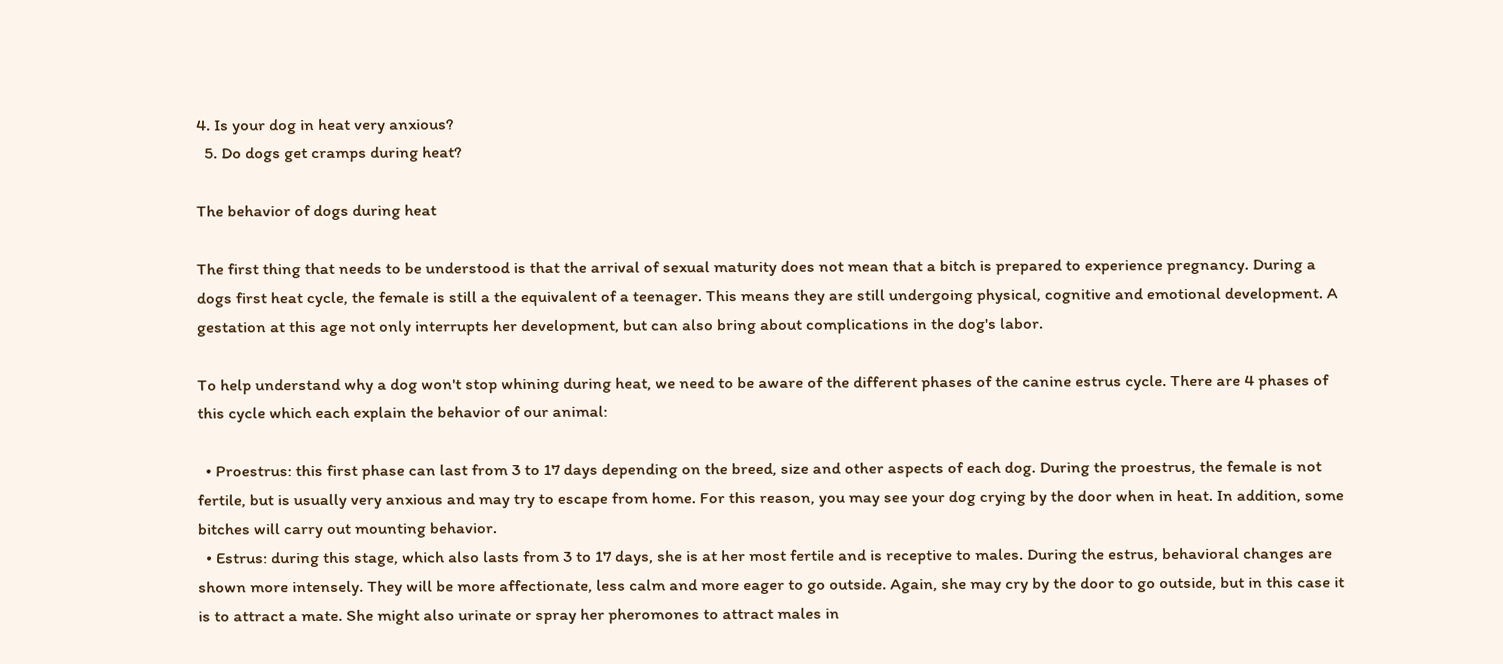4. Is your dog in heat very anxious?
  5. Do dogs get cramps during heat?

The behavior of dogs during heat

The first thing that needs to be understood is that the arrival of sexual maturity does not mean that a bitch is prepared to experience pregnancy. During a dogs first heat cycle, the female is still a the equivalent of a teenager. This means they are still undergoing physical, cognitive and emotional development. A gestation at this age not only interrupts her development, but can also bring about complications in the dog's labor.

To help understand why a dog won't stop whining during heat, we need to be aware of the different phases of the canine estrus cycle. There are 4 phases of this cycle which each explain the behavior of our animal:

  • Proestrus: this first phase can last from 3 to 17 days depending on the breed, size and other aspects of each dog. During the proestrus, the female is not fertile, but is usually very anxious and may try to escape from home. For this reason, you may see your dog crying by the door when in heat. In addition, some bitches will carry out mounting behavior.
  • Estrus: during this stage, which also lasts from 3 to 17 days, she is at her most fertile and is receptive to males. During the estrus, behavioral changes are shown more intensely. They will be more affectionate, less calm and more eager to go outside. Again, she may cry by the door to go outside, but in this case it is to attract a mate. She might also urinate or spray her pheromones to attract males in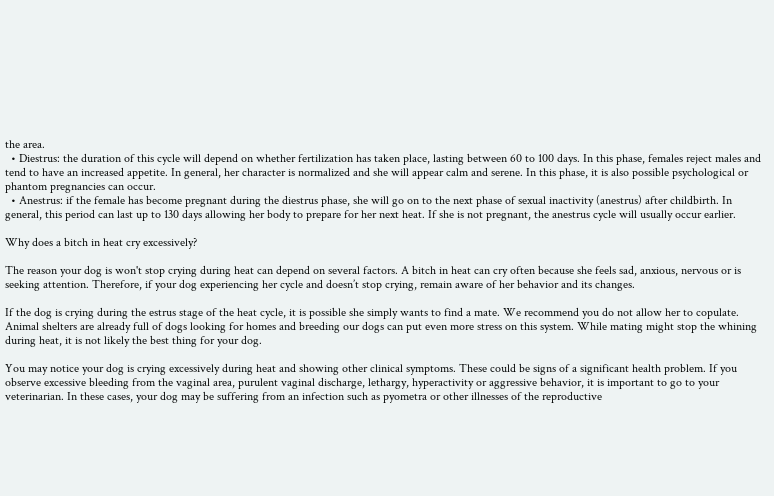the area.
  • Diestrus: the duration of this cycle will depend on whether fertilization has taken place, lasting between 60 to 100 days. In this phase, females reject males and tend to have an increased appetite. In general, her character is normalized and she will appear calm and serene. In this phase, it is also possible psychological or phantom pregnancies can occur.
  • Anestrus: if the female has become pregnant during the diestrus phase, she will go on to the next phase of sexual inactivity (anestrus) after childbirth. In general, this period can last up to 130 days allowing her body to prepare for her next heat. If she is not pregnant, the anestrus cycle will usually occur earlier.

Why does a bitch in heat cry excessively?

The reason your dog is won't stop crying during heat can depend on several factors. A bitch in heat can cry often because she feels sad, anxious, nervous or is seeking attention. Therefore, if your dog experiencing her cycle and doesn’t stop crying, remain aware of her behavior and its changes.

If the dog is crying during the estrus stage of the heat cycle, it is possible she simply wants to find a mate. We recommend you do not allow her to copulate. Animal shelters are already full of dogs looking for homes and breeding our dogs can put even more stress on this system. While mating might stop the whining during heat, it is not likely the best thing for your dog.

You may notice your dog is crying excessively during heat and showing other clinical symptoms. These could be signs of a significant health problem. If you observe excessive bleeding from the vaginal area, purulent vaginal discharge, lethargy, hyperactivity or aggressive behavior, it is important to go to your veterinarian. In these cases, your dog may be suffering from an infection such as pyometra or other illnesses of the reproductive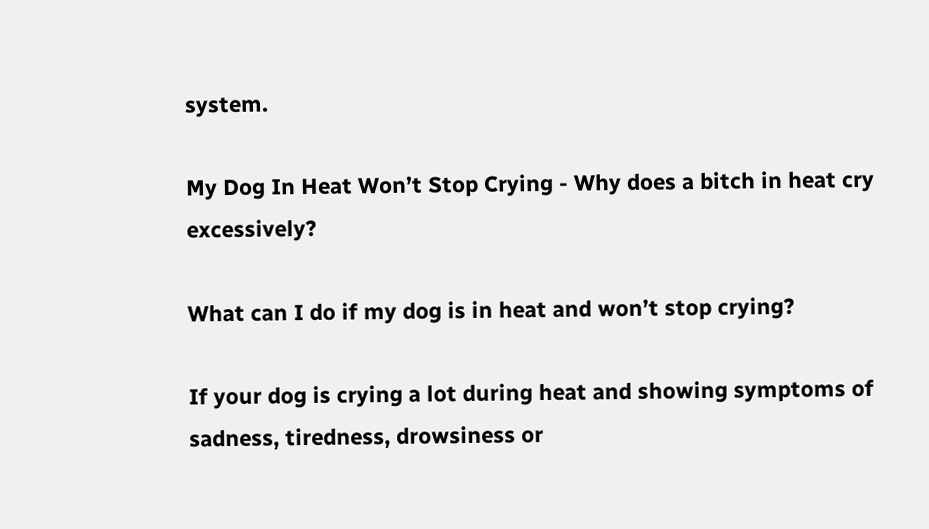system.

My Dog In Heat Won’t Stop Crying - Why does a bitch in heat cry excessively?

What can I do if my dog is in heat and won’t stop crying?

If your dog is crying a lot during heat and showing symptoms of sadness, tiredness, drowsiness or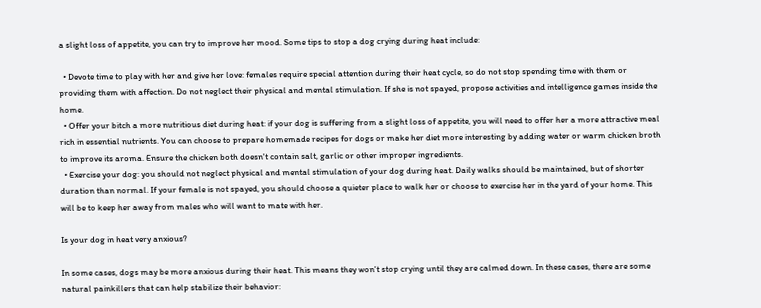a slight loss of appetite, you can try to improve her mood. Some tips to stop a dog crying during heat include:

  • Devote time to play with her and give her love: females require special attention during their heat cycle, so do not stop spending time with them or providing them with affection. Do not neglect their physical and mental stimulation. If she is not spayed, propose activities and intelligence games inside the home.
  • Offer your bitch a more nutritious diet during heat: if your dog is suffering from a slight loss of appetite, you will need to offer her a more attractive meal rich in essential nutrients. You can choose to prepare homemade recipes for dogs or make her diet more interesting by adding water or warm chicken broth to improve its aroma. Ensure the chicken both doesn't contain salt, garlic or other improper ingredients.
  • Exercise your dog: you should not neglect physical and mental stimulation of your dog during heat. Daily walks should be maintained, but of shorter duration than normal. If your female is not spayed, you should choose a quieter place to walk her or choose to exercise her in the yard of your home. This will be to keep her away from males who will want to mate with her.

Is your dog in heat very anxious?

In some cases, dogs may be more anxious during their heat. This means they won't stop crying until they are calmed down. In these cases, there are some natural painkillers that can help stabilize their behavior: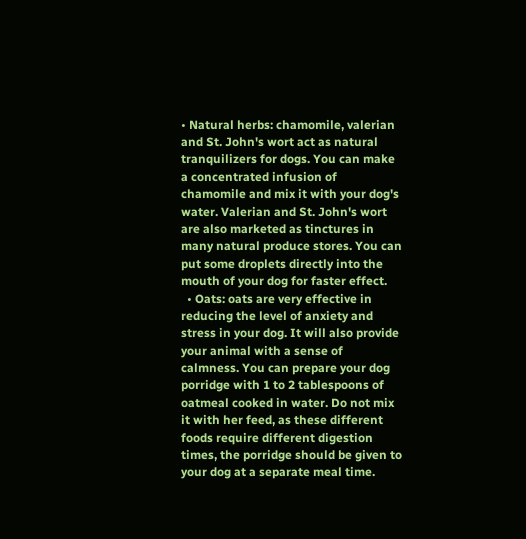• Natural herbs: chamomile, valerian and St. John's wort act as natural tranquilizers for dogs. You can make a concentrated infusion of chamomile and mix it with your dog's water. Valerian and St. John's wort are also marketed as tinctures in many natural produce stores. You can put some droplets directly into the mouth of your dog for faster effect.
  • Oats: oats are very effective in reducing the level of anxiety and stress in your dog. It will also provide your animal with a sense of calmness. You can prepare your dog porridge with 1 to 2 tablespoons of oatmeal cooked in water. Do not mix it with her feed, as these different foods require different digestion times, the porridge should be given to your dog at a separate meal time.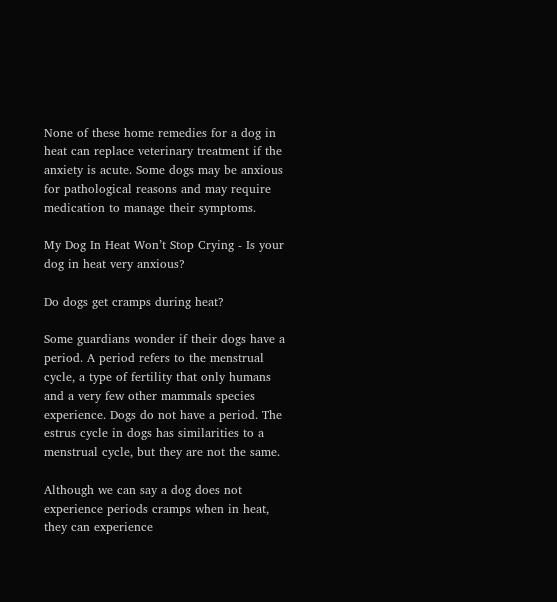None of these home remedies for a dog in heat can replace veterinary treatment if the anxiety is acute. Some dogs may be anxious for pathological reasons and may require medication to manage their symptoms.

My Dog In Heat Won’t Stop Crying - Is your dog in heat very anxious?

Do dogs get cramps during heat?

Some guardians wonder if their dogs have a period. A period refers to the menstrual cycle, a type of fertility that only humans and a very few other mammals species experience. Dogs do not have a period. The estrus cycle in dogs has similarities to a menstrual cycle, but they are not the same.

Although we can say a dog does not experience periods cramps when in heat, they can experience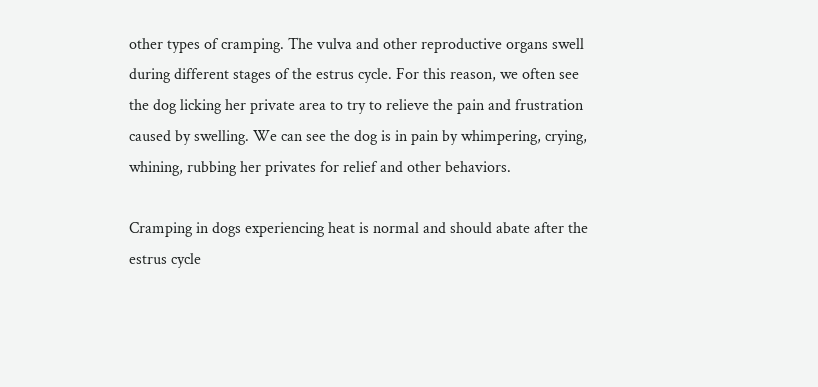other types of cramping. The vulva and other reproductive organs swell during different stages of the estrus cycle. For this reason, we often see the dog licking her private area to try to relieve the pain and frustration caused by swelling. We can see the dog is in pain by whimpering, crying, whining, rubbing her privates for relief and other behaviors.

Cramping in dogs experiencing heat is normal and should abate after the estrus cycle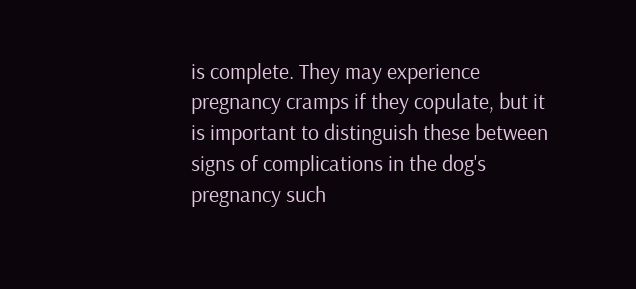is complete. They may experience pregnancy cramps if they copulate, but it is important to distinguish these between signs of complications in the dog's pregnancy such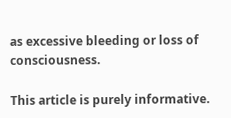as excessive bleeding or loss of consciousness.

This article is purely informative.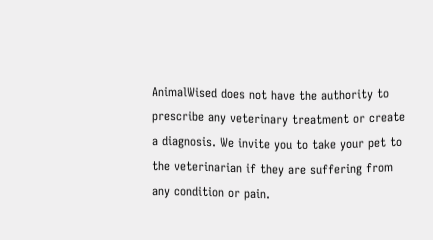AnimalWised does not have the authority to prescribe any veterinary treatment or create a diagnosis. We invite you to take your pet to the veterinarian if they are suffering from any condition or pain.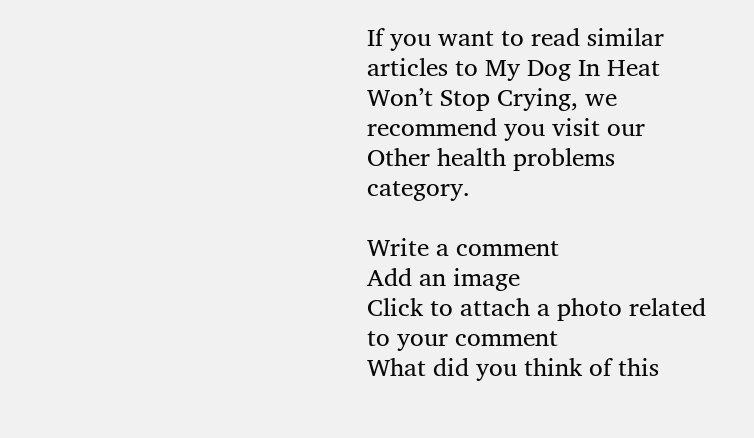If you want to read similar articles to My Dog In Heat Won’t Stop Crying, we recommend you visit our Other health problems category.

Write a comment
Add an image
Click to attach a photo related to your comment
What did you think of this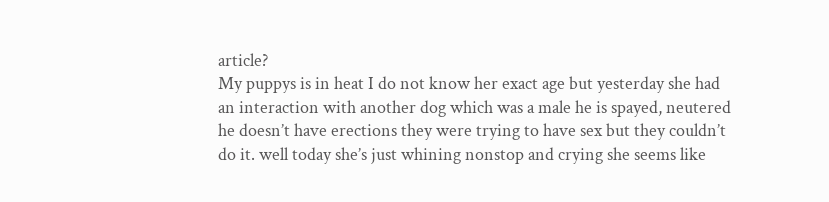article?
My puppys is in heat I do not know her exact age but yesterday she had an interaction with another dog which was a male he is spayed, neutered he doesn’t have erections they were trying to have sex but they couldn’t do it. well today she’s just whining nonstop and crying she seems like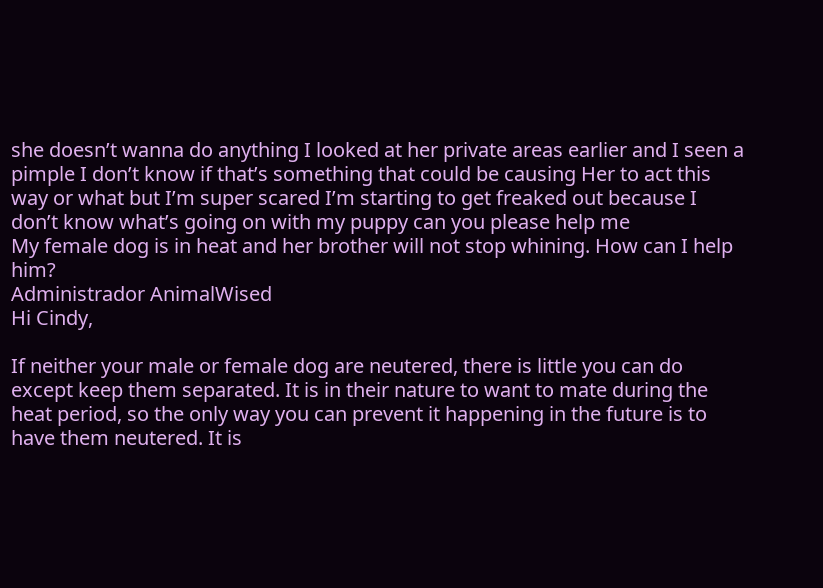she doesn’t wanna do anything I looked at her private areas earlier and I seen a pimple I don’t know if that’s something that could be causing Her to act this way or what but I’m super scared I’m starting to get freaked out because I don’t know what’s going on with my puppy can you please help me
My female dog is in heat and her brother will not stop whining. How can I help him?
Administrador AnimalWised
Hi Cindy,

If neither your male or female dog are neutered, there is little you can do except keep them separated. It is in their nature to want to mate during the heat period, so the only way you can prevent it happening in the future is to have them neutered. It is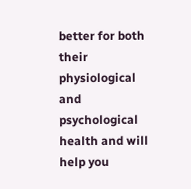better for both their physiological and psychological health and will help you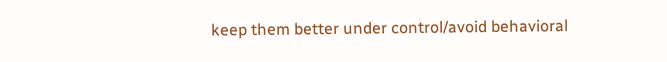keep them better under control/avoid behavioral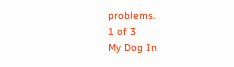problems.
1 of 3
My Dog In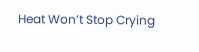Heat Won’t Stop Crying